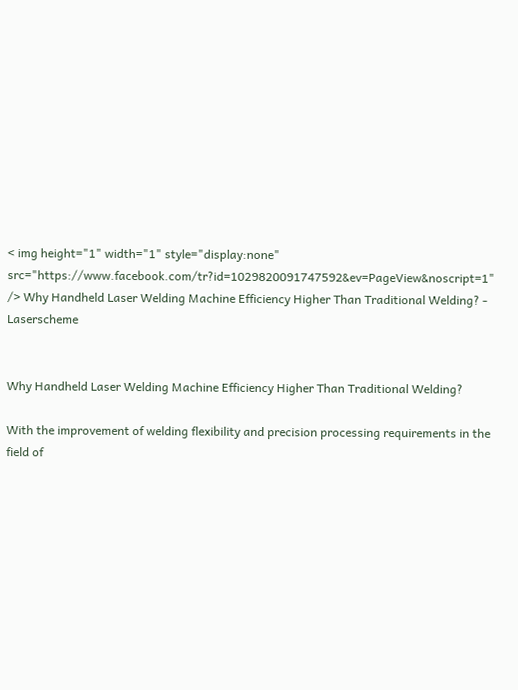< img height="1" width="1" style="display:none" src="https://www.facebook.com/tr?id=1029820091747592&ev=PageView&noscript=1" /> Why Handheld Laser Welding Machine Efficiency Higher Than Traditional Welding? - Laserscheme


Why Handheld Laser Welding Machine Efficiency Higher Than Traditional Welding?

With the improvement of welding flexibility and precision processing requirements in the field of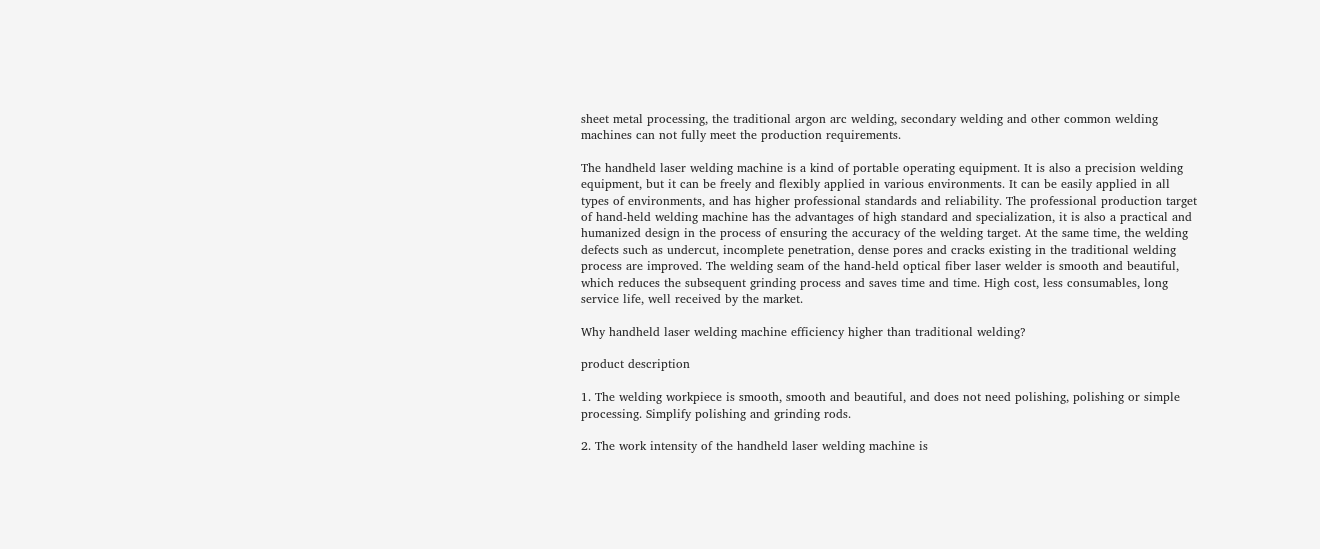sheet metal processing, the traditional argon arc welding, secondary welding and other common welding machines can not fully meet the production requirements.

The handheld laser welding machine is a kind of portable operating equipment. It is also a precision welding equipment, but it can be freely and flexibly applied in various environments. It can be easily applied in all types of environments, and has higher professional standards and reliability. The professional production target of hand-held welding machine has the advantages of high standard and specialization, it is also a practical and humanized design in the process of ensuring the accuracy of the welding target. At the same time, the welding defects such as undercut, incomplete penetration, dense pores and cracks existing in the traditional welding process are improved. The welding seam of the hand-held optical fiber laser welder is smooth and beautiful, which reduces the subsequent grinding process and saves time and time. High cost, less consumables, long service life, well received by the market.

Why handheld laser welding machine efficiency higher than traditional welding?

product description

1. The welding workpiece is smooth, smooth and beautiful, and does not need polishing, polishing or simple processing. Simplify polishing and grinding rods.

2. The work intensity of the handheld laser welding machine is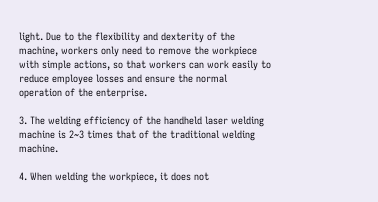light. Due to the flexibility and dexterity of the machine, workers only need to remove the workpiece with simple actions, so that workers can work easily to reduce employee losses and ensure the normal operation of the enterprise.

3. The welding efficiency of the handheld laser welding machine is 2~3 times that of the traditional welding machine.

4. When welding the workpiece, it does not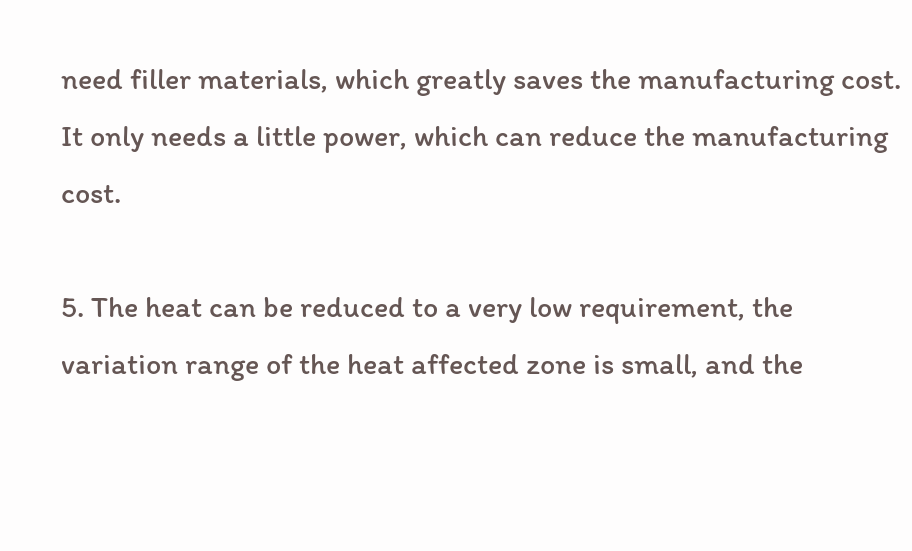need filler materials, which greatly saves the manufacturing cost. It only needs a little power, which can reduce the manufacturing cost.

5. The heat can be reduced to a very low requirement, the variation range of the heat affected zone is small, and the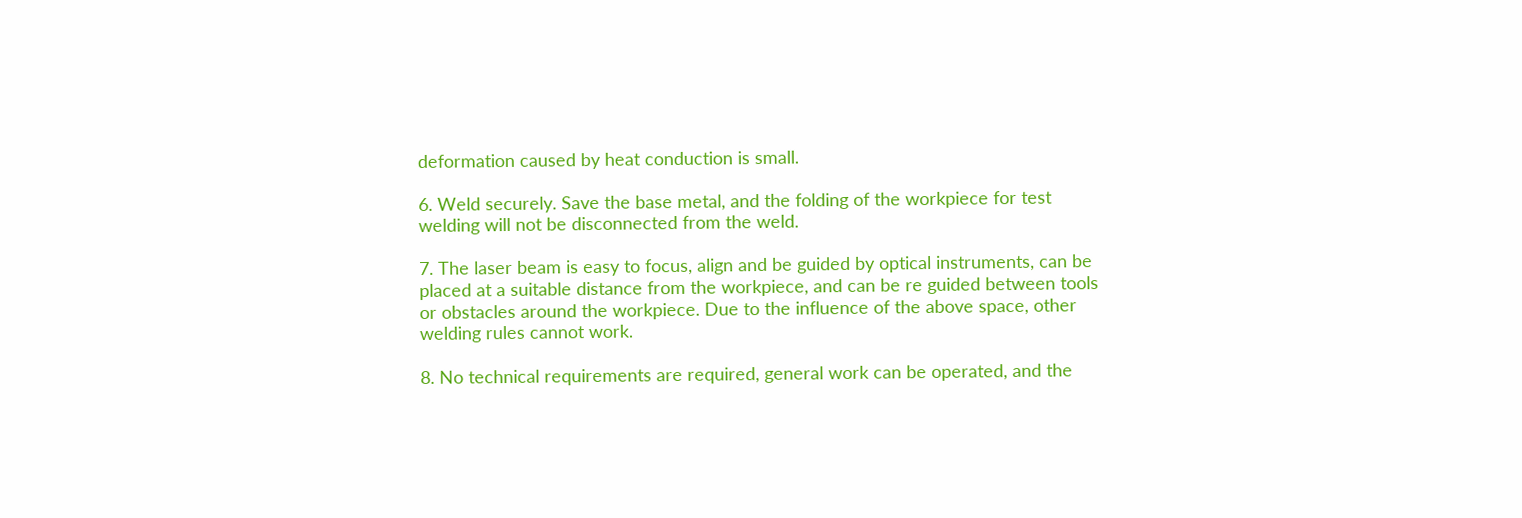deformation caused by heat conduction is small.

6. Weld securely. Save the base metal, and the folding of the workpiece for test welding will not be disconnected from the weld.

7. The laser beam is easy to focus, align and be guided by optical instruments, can be placed at a suitable distance from the workpiece, and can be re guided between tools or obstacles around the workpiece. Due to the influence of the above space, other welding rules cannot work.

8. No technical requirements are required, general work can be operated, and the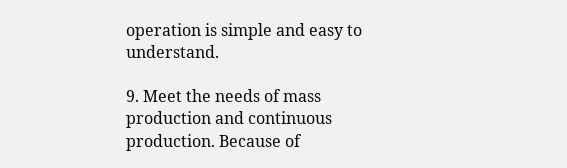operation is simple and easy to understand.

9. Meet the needs of mass production and continuous production. Because of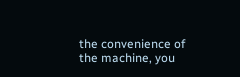the convenience of the machine, you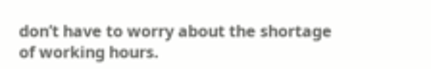don’t have to worry about the shortage of working hours.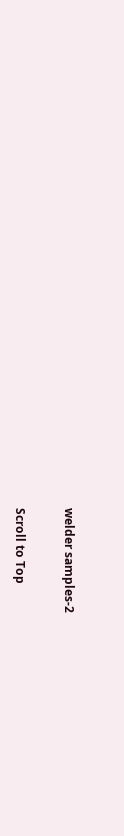welder samples-2

Scroll to Top